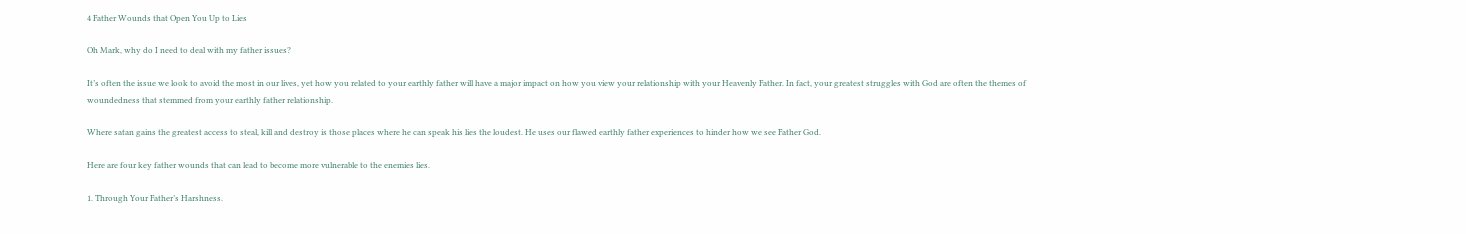4 Father Wounds that Open You Up to Lies

Oh Mark, why do I need to deal with my father issues?

It’s often the issue we look to avoid the most in our lives, yet how you related to your earthly father will have a major impact on how you view your relationship with your Heavenly Father. In fact, your greatest struggles with God are often the themes of woundedness that stemmed from your earthly father relationship.

Where satan gains the greatest access to steal, kill and destroy is those places where he can speak his lies the loudest. He uses our flawed earthly father experiences to hinder how we see Father God.

Here are four key father wounds that can lead to become more vulnerable to the enemies lies.

1. Through Your Father’s Harshness.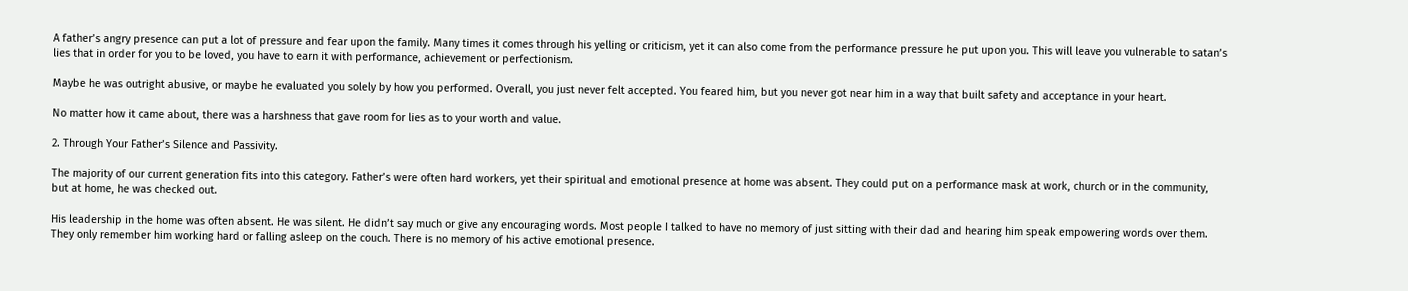A father’s angry presence can put a lot of pressure and fear upon the family. Many times it comes through his yelling or criticism, yet it can also come from the performance pressure he put upon you. This will leave you vulnerable to satan’s lies that in order for you to be loved, you have to earn it with performance, achievement or perfectionism.

Maybe he was outright abusive, or maybe he evaluated you solely by how you performed. Overall, you just never felt accepted. You feared him, but you never got near him in a way that built safety and acceptance in your heart.

No matter how it came about, there was a harshness that gave room for lies as to your worth and value.

2. Through Your Father’s Silence and Passivity.

The majority of our current generation fits into this category. Father’s were often hard workers, yet their spiritual and emotional presence at home was absent. They could put on a performance mask at work, church or in the community, but at home, he was checked out.

His leadership in the home was often absent. He was silent. He didn’t say much or give any encouraging words. Most people I talked to have no memory of just sitting with their dad and hearing him speak empowering words over them. They only remember him working hard or falling asleep on the couch. There is no memory of his active emotional presence.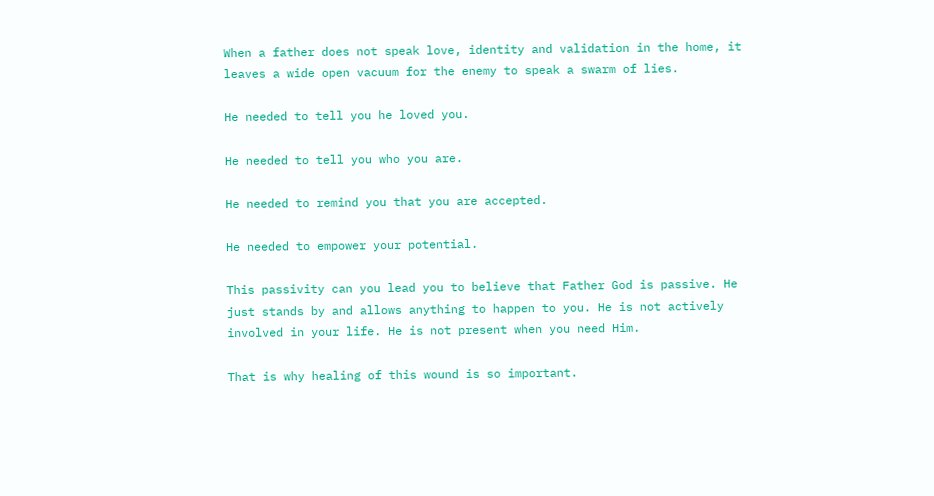When a father does not speak love, identity and validation in the home, it leaves a wide open vacuum for the enemy to speak a swarm of lies.

He needed to tell you he loved you.

He needed to tell you who you are.

He needed to remind you that you are accepted.

He needed to empower your potential.

This passivity can you lead you to believe that Father God is passive. He just stands by and allows anything to happen to you. He is not actively involved in your life. He is not present when you need Him.

That is why healing of this wound is so important.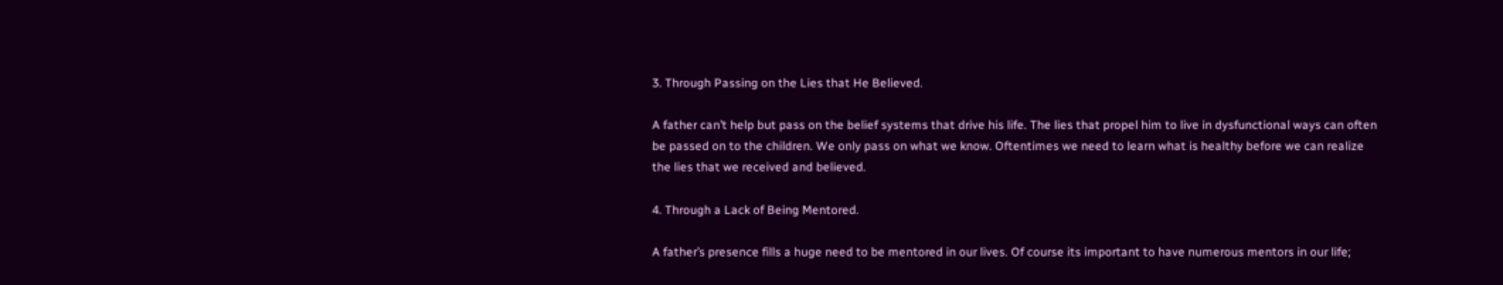3. Through Passing on the Lies that He Believed.

A father can’t help but pass on the belief systems that drive his life. The lies that propel him to live in dysfunctional ways can often be passed on to the children. We only pass on what we know. Oftentimes we need to learn what is healthy before we can realize the lies that we received and believed.

4. Through a Lack of Being Mentored.

A father’s presence fills a huge need to be mentored in our lives. Of course its important to have numerous mentors in our life;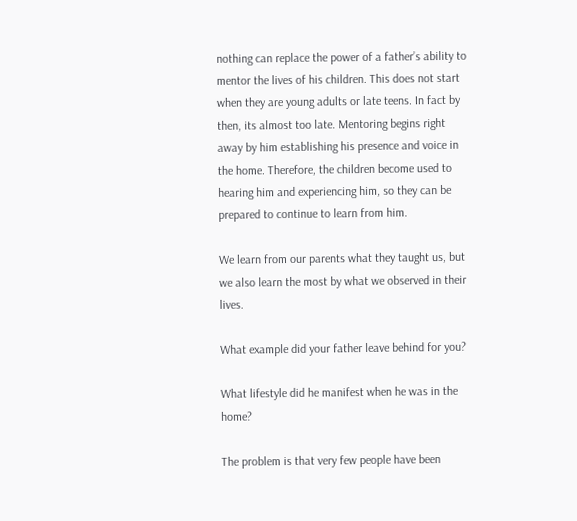nothing can replace the power of a father’s ability to mentor the lives of his children. This does not start when they are young adults or late teens. In fact by then, its almost too late. Mentoring begins right away by him establishing his presence and voice in the home. Therefore, the children become used to hearing him and experiencing him, so they can be prepared to continue to learn from him.

We learn from our parents what they taught us, but we also learn the most by what we observed in their lives.

What example did your father leave behind for you?

What lifestyle did he manifest when he was in the home?

The problem is that very few people have been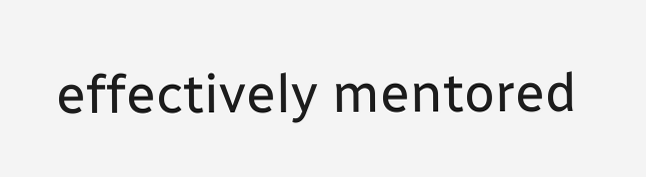effectively mentored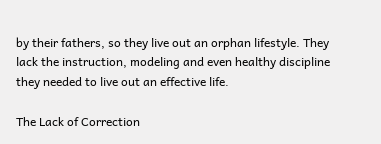by their fathers, so they live out an orphan lifestyle. They lack the instruction, modeling and even healthy discipline they needed to live out an effective life.

The Lack of Correction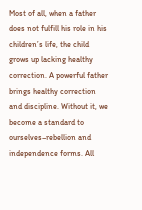Most of all, when a father does not fulfill his role in his children’s life, the child grows up lacking healthy correction. A powerful father brings healthy correction and discipline. Without it, we become a standard to ourselves–rebellion and independence forms. All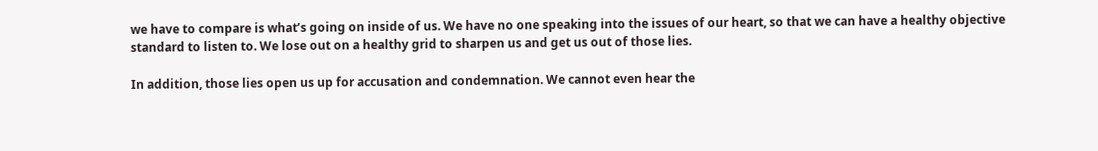we have to compare is what’s going on inside of us. We have no one speaking into the issues of our heart, so that we can have a healthy objective standard to listen to. We lose out on a healthy grid to sharpen us and get us out of those lies.

In addition, those lies open us up for accusation and condemnation. We cannot even hear the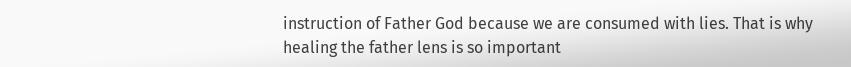instruction of Father God because we are consumed with lies. That is why healing the father lens is so important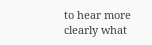to hear more clearly what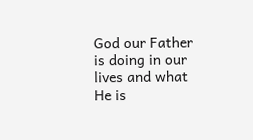God our Father is doing in our lives and what He is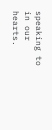speaking to in our hearts.